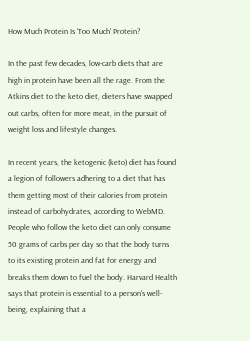How Much Protein Is 'Too Much' Protein?

In the past few decades, low-carb diets that are high in protein have been all the rage. From the Atkins diet to the keto diet, dieters have swapped out carbs, often for more meat, in the pursuit of weight loss and lifestyle changes.

In recent years, the ketogenic (keto) diet has found a legion of followers adhering to a diet that has them getting most of their calories from protein instead of carbohydrates, according to WebMD. People who follow the keto diet can only consume 50 grams of carbs per day so that the body turns to its existing protein and fat for energy and breaks them down to fuel the body. Harvard Health says that protein is essential to a person's well-being, explaining that a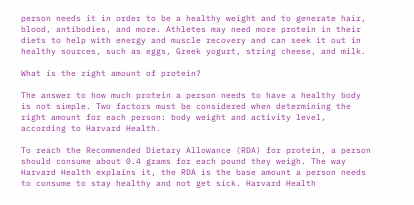person needs it in order to be a healthy weight and to generate hair, blood, antibodies, and more. Athletes may need more protein in their diets to help with energy and muscle recovery and can seek it out in healthy sources, such as eggs, Greek yogurt, string cheese, and milk.

What is the right amount of protein?

The answer to how much protein a person needs to have a healthy body is not simple. Two factors must be considered when determining the right amount for each person: body weight and activity level, according to Harvard Health.

To reach the Recommended Dietary Allowance (RDA) for protein, a person should consume about 0.4 grams for each pound they weigh. The way Harvard Health explains it, the RDA is the base amount a person needs to consume to stay healthy and not get sick. Harvard Health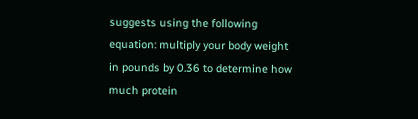suggests using the following equation: multiply your body weight in pounds by 0.36 to determine how much protein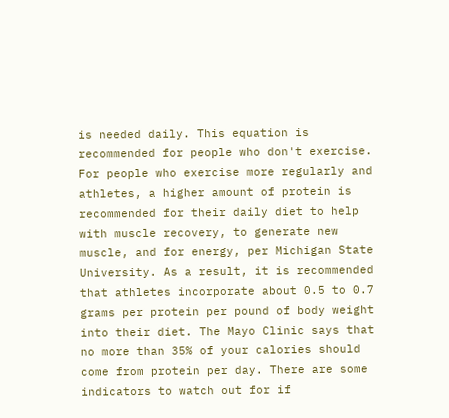is needed daily. This equation is recommended for people who don't exercise. For people who exercise more regularly and athletes, a higher amount of protein is recommended for their daily diet to help with muscle recovery, to generate new muscle, and for energy, per Michigan State University. As a result, it is recommended that athletes incorporate about 0.5 to 0.7 grams per protein per pound of body weight into their diet. The Mayo Clinic says that no more than 35% of your calories should come from protein per day. There are some indicators to watch out for if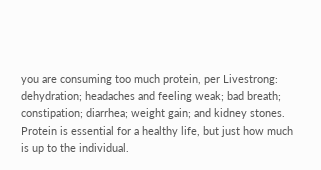you are consuming too much protein, per Livestrong: dehydration; headaches and feeling weak; bad breath; constipation; diarrhea; weight gain; and kidney stones. Protein is essential for a healthy life, but just how much is up to the individual.